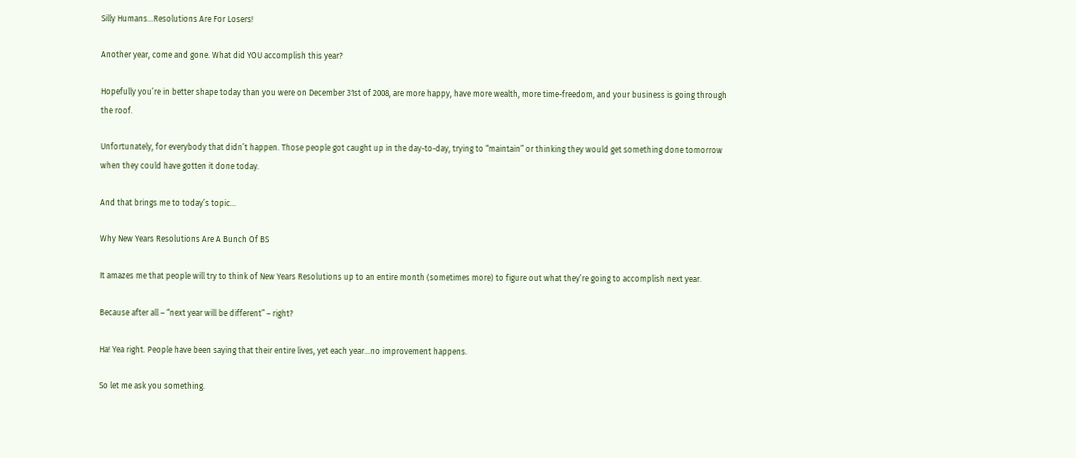Silly Humans…Resolutions Are For Losers!

Another year, come and gone. What did YOU accomplish this year?

Hopefully you’re in better shape today than you were on December 31st of 2008, are more happy, have more wealth, more time-freedom, and your business is going through the roof.

Unfortunately, for everybody that didn’t happen. Those people got caught up in the day-to-day, trying to “maintain” or thinking they would get something done tomorrow when they could have gotten it done today.

And that brings me to today’s topic…

Why New Years Resolutions Are A Bunch Of BS

It amazes me that people will try to think of New Years Resolutions up to an entire month (sometimes more) to figure out what they’re going to accomplish next year.

Because after all – “next year will be different” – right?

Ha! Yea right. People have been saying that their entire lives, yet each year…no improvement happens.

So let me ask you something.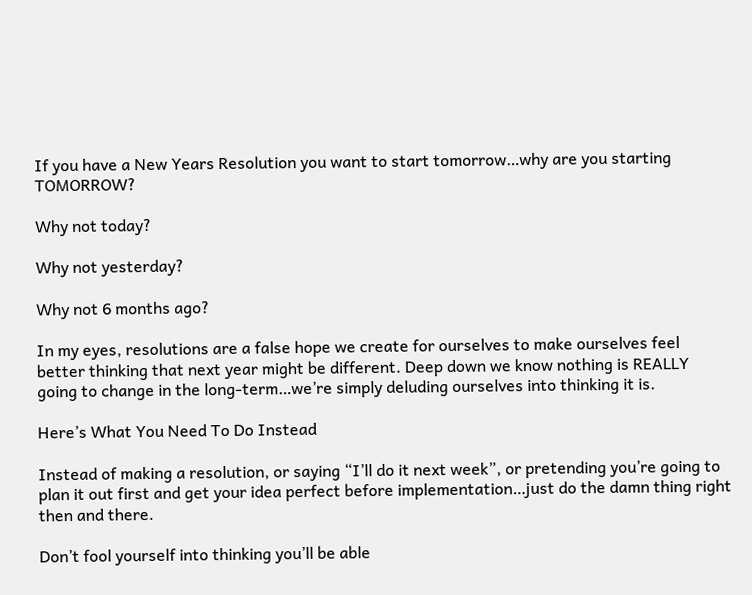If you have a New Years Resolution you want to start tomorrow…why are you starting TOMORROW?

Why not today?

Why not yesterday?

Why not 6 months ago?

In my eyes, resolutions are a false hope we create for ourselves to make ourselves feel better thinking that next year might be different. Deep down we know nothing is REALLY going to change in the long-term…we’re simply deluding ourselves into thinking it is.

Here’s What You Need To Do Instead

Instead of making a resolution, or saying “I’ll do it next week”, or pretending you’re going to plan it out first and get your idea perfect before implementation…just do the damn thing right then and there.

Don’t fool yourself into thinking you’ll be able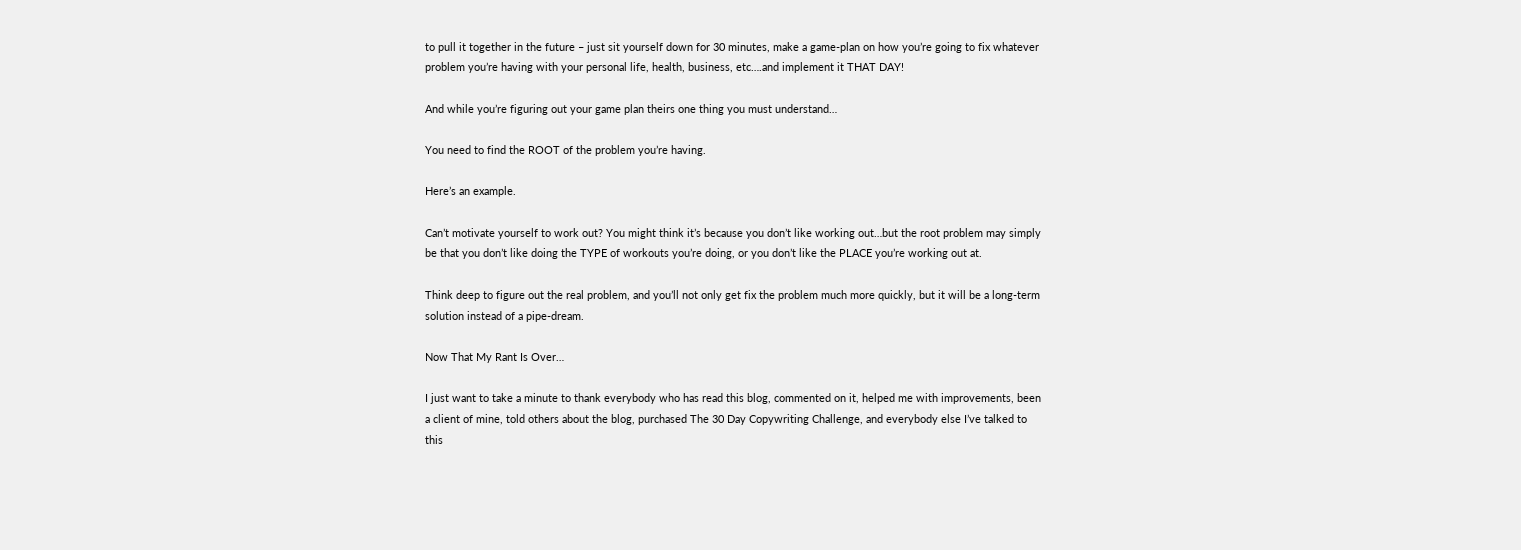to pull it together in the future – just sit yourself down for 30 minutes, make a game-plan on how you’re going to fix whatever problem you’re having with your personal life, health, business, etc….and implement it THAT DAY!

And while you’re figuring out your game plan theirs one thing you must understand…

You need to find the ROOT of the problem you’re having.

Here’s an example.

Can’t motivate yourself to work out? You might think it’s because you don’t like working out…but the root problem may simply be that you don’t like doing the TYPE of workouts you’re doing, or you don’t like the PLACE you’re working out at.

Think deep to figure out the real problem, and you’ll not only get fix the problem much more quickly, but it will be a long-term solution instead of a pipe-dream.

Now That My Rant Is Over…

I just want to take a minute to thank everybody who has read this blog, commented on it, helped me with improvements, been a client of mine, told others about the blog, purchased The 30 Day Copywriting Challenge, and everybody else I’ve talked to this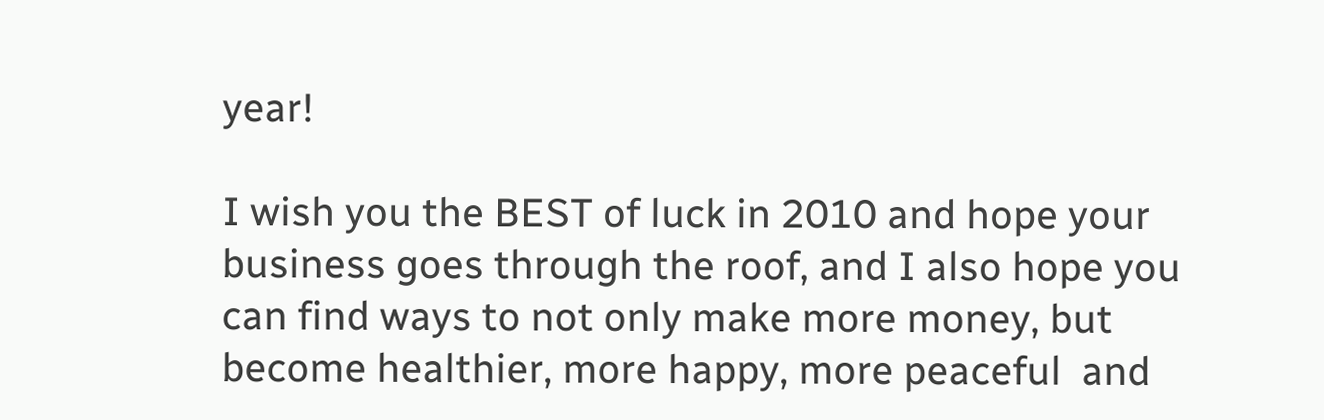year!

I wish you the BEST of luck in 2010 and hope your business goes through the roof, and I also hope you can find ways to not only make more money, but become healthier, more happy, more peaceful  and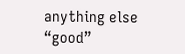anything else “good”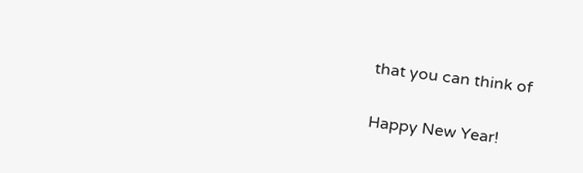that you can think of

Happy New Year!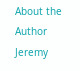About the Author Jeremy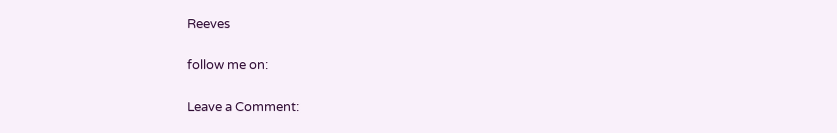Reeves

follow me on:

Leave a Comment: